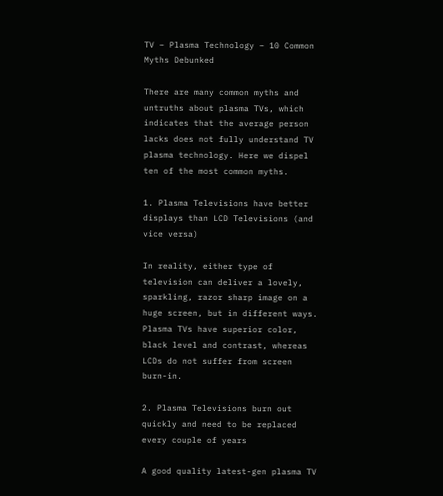TV – Plasma Technology – 10 Common Myths Debunked

There are many common myths and untruths about plasma TVs, which indicates that the average person lacks does not fully understand TV plasma technology. Here we dispel ten of the most common myths.

1. Plasma Televisions have better displays than LCD Televisions (and vice versa)

In reality, either type of television can deliver a lovely, sparkling, razor sharp image on a huge screen, but in different ways. Plasma TVs have superior color, black level and contrast, whereas LCDs do not suffer from screen burn-in.

2. Plasma Televisions burn out quickly and need to be replaced every couple of years

A good quality latest-gen plasma TV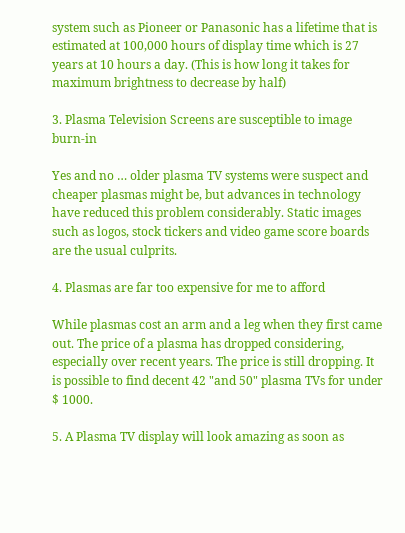system such as Pioneer or Panasonic has a lifetime that is estimated at 100,000 hours of display time which is 27 years at 10 hours a day. (This is how long it takes for maximum brightness to decrease by half)

3. Plasma Television Screens are susceptible to image burn-in

Yes and no … older plasma TV systems were suspect and cheaper plasmas might be, but advances in technology have reduced this problem considerably. Static images such as logos, stock tickers and video game score boards are the usual culprits.

4. Plasmas are far too expensive for me to afford

While plasmas cost an arm and a leg when they first came out. The price of a plasma has dropped considering, especially over recent years. The price is still dropping. It is possible to find decent 42 "and 50" plasma TVs for under $ 1000.

5. A Plasma TV display will look amazing as soon as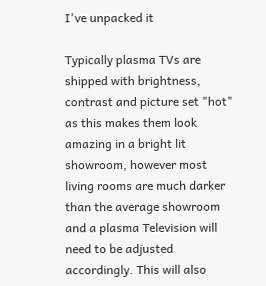I've unpacked it

Typically plasma TVs are shipped with brightness, contrast and picture set "hot" as this makes them look amazing in a bright lit showroom, however most living rooms are much darker than the average showroom and a plasma Television will need to be adjusted accordingly. This will also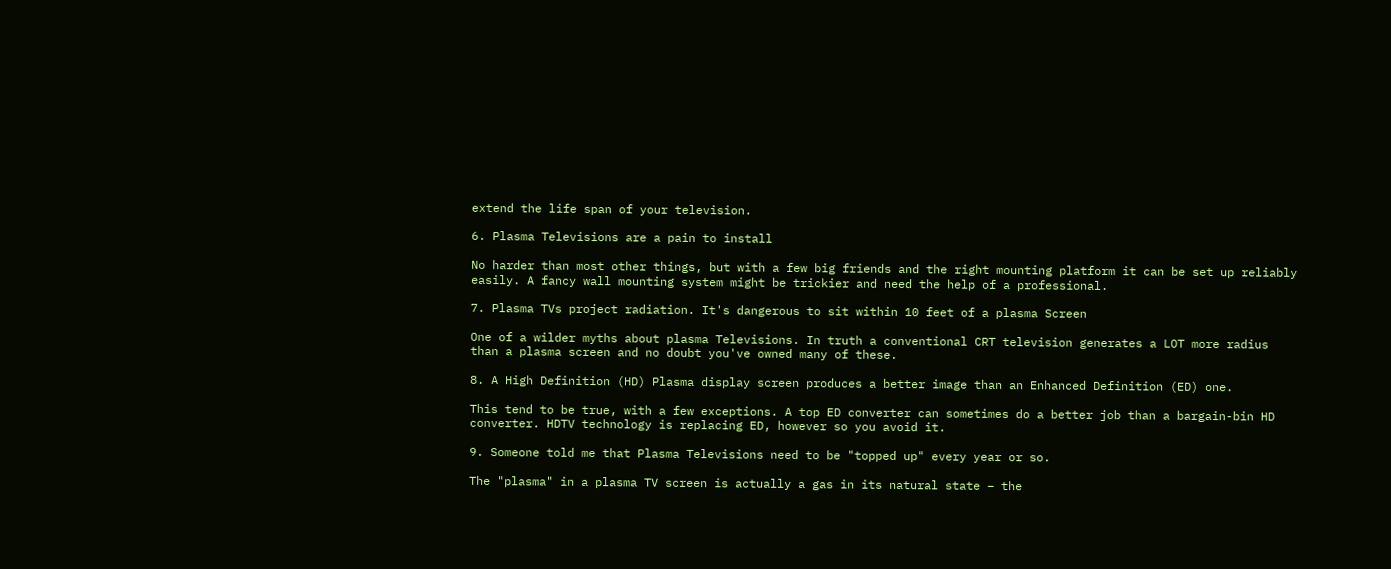extend the life span of your television.

6. Plasma Televisions are a pain to install

No harder than most other things, but with a few big friends and the right mounting platform it can be set up reliably easily. A fancy wall mounting system might be trickier and need the help of a professional.

7. Plasma TVs project radiation. It's dangerous to sit within 10 feet of a plasma Screen

One of a wilder myths about plasma Televisions. In truth a conventional CRT television generates a LOT more radius than a plasma screen and no doubt you've owned many of these.

8. A High Definition (HD) Plasma display screen produces a better image than an Enhanced Definition (ED) one.

This tend to be true, with a few exceptions. A top ED converter can sometimes do a better job than a bargain-bin HD converter. HDTV technology is replacing ED, however so you avoid it.

9. Someone told me that Plasma Televisions need to be "topped up" every year or so.

The "plasma" in a plasma TV screen is actually a gas in its natural state – the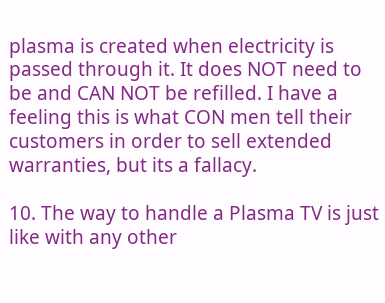plasma is created when electricity is passed through it. It does NOT need to be and CAN NOT be refilled. I have a feeling this is what CON men tell their customers in order to sell extended warranties, but its a fallacy.

10. The way to handle a Plasma TV is just like with any other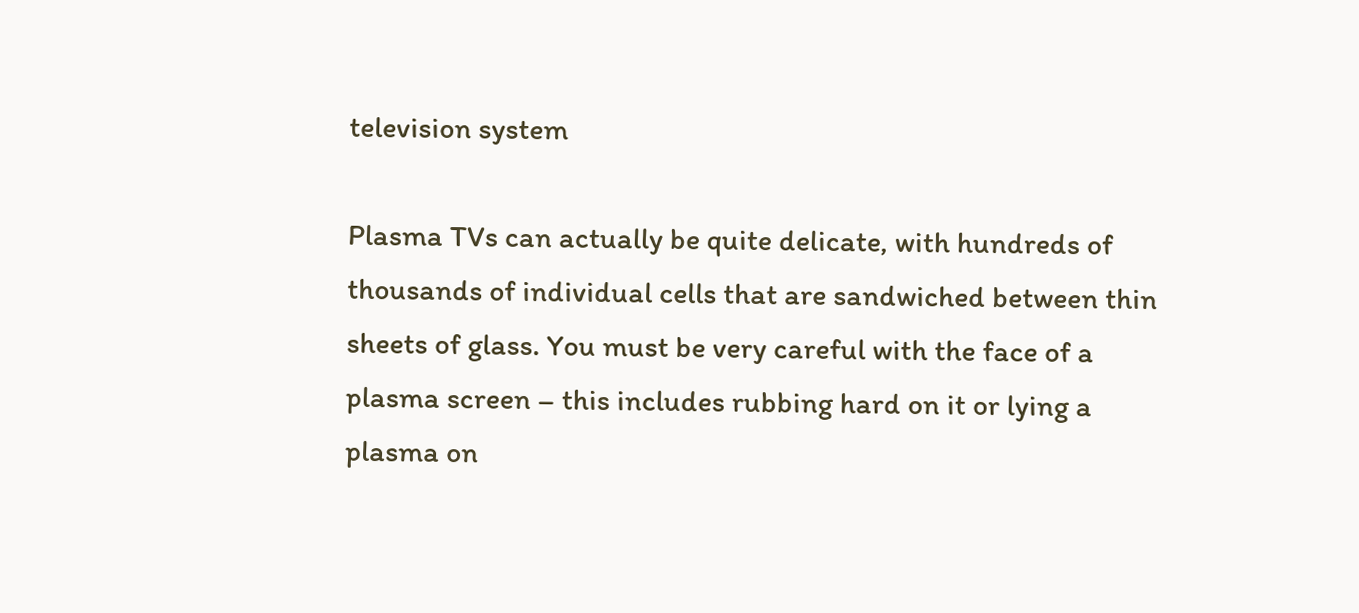television system

Plasma TVs can actually be quite delicate, with hundreds of thousands of individual cells that are sandwiched between thin sheets of glass. You must be very careful with the face of a plasma screen – this includes rubbing hard on it or lying a plasma on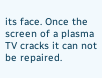its face. Once the screen of a plasma TV cracks it can not be repaired.